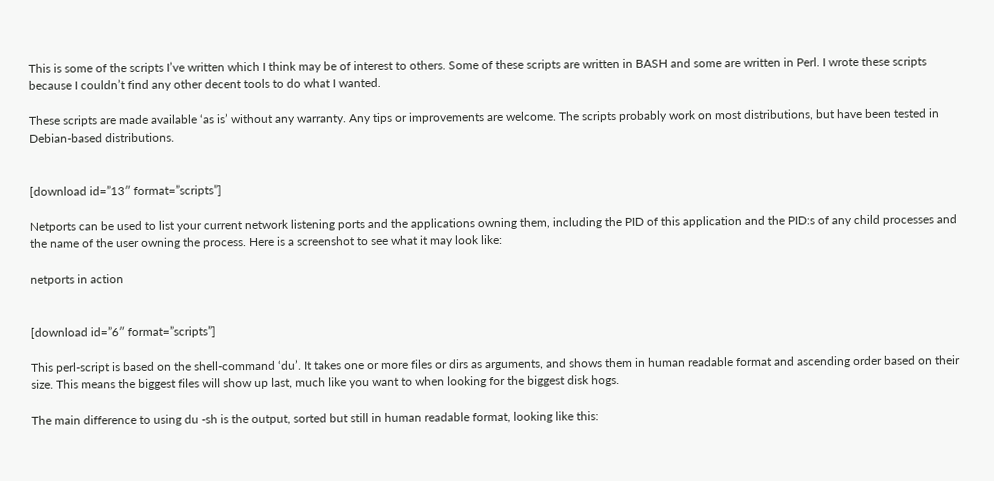This is some of the scripts I’ve written which I think may be of interest to others. Some of these scripts are written in BASH and some are written in Perl. I wrote these scripts because I couldn’t find any other decent tools to do what I wanted.

These scripts are made available ‘as is’ without any warranty. Any tips or improvements are welcome. The scripts probably work on most distributions, but have been tested in Debian-based distributions.


[download id=”13″ format=”scripts”]

Netports can be used to list your current network listening ports and the applications owning them, including the PID of this application and the PID:s of any child processes and the name of the user owning the process. Here is a screenshot to see what it may look like:

netports in action


[download id=”6″ format=”scripts”]

This perl-script is based on the shell-command ‘du’. It takes one or more files or dirs as arguments, and shows them in human readable format and ascending order based on their size. This means the biggest files will show up last, much like you want to when looking for the biggest disk hogs.

The main difference to using du -sh is the output, sorted but still in human readable format, looking like this: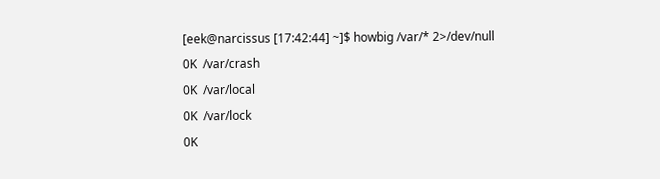[eek@narcissus [17:42:44] ~]$ howbig /var/* 2>/dev/null
0K  /var/crash
0K  /var/local
0K  /var/lock
0K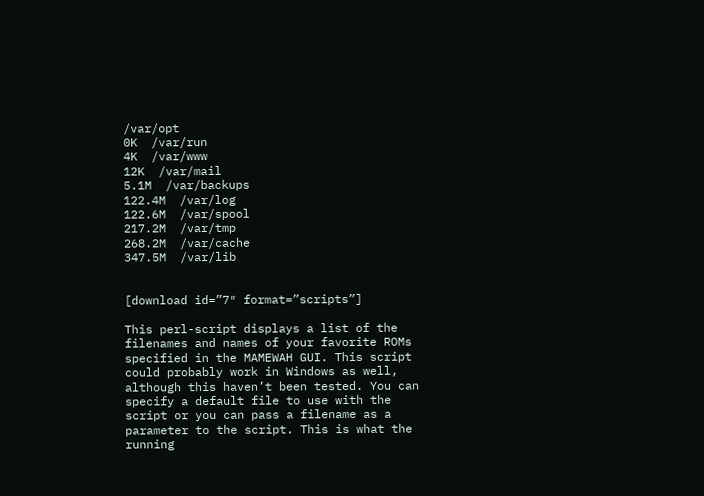/var/opt
0K  /var/run
4K  /var/www
12K  /var/mail
5.1M  /var/backups
122.4M  /var/log
122.6M  /var/spool
217.2M  /var/tmp
268.2M  /var/cache
347.5M  /var/lib


[download id=”7″ format=”scripts”]

This perl-script displays a list of the filenames and names of your favorite ROMs specified in the MAMEWAH GUI. This script could probably work in Windows as well, although this haven’t been tested. You can specify a default file to use with the script or you can pass a filename as a parameter to the script. This is what the running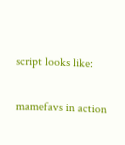script looks like:

mamefavs in action